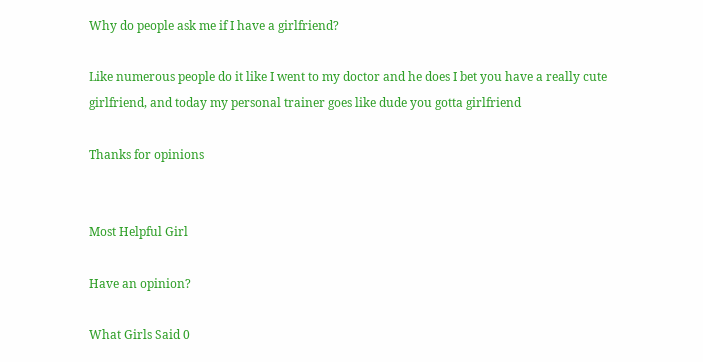Why do people ask me if I have a girlfriend?

Like numerous people do it like I went to my doctor and he does I bet you have a really cute girlfriend, and today my personal trainer goes like dude you gotta girlfriend

Thanks for opinions


Most Helpful Girl

Have an opinion?

What Girls Said 0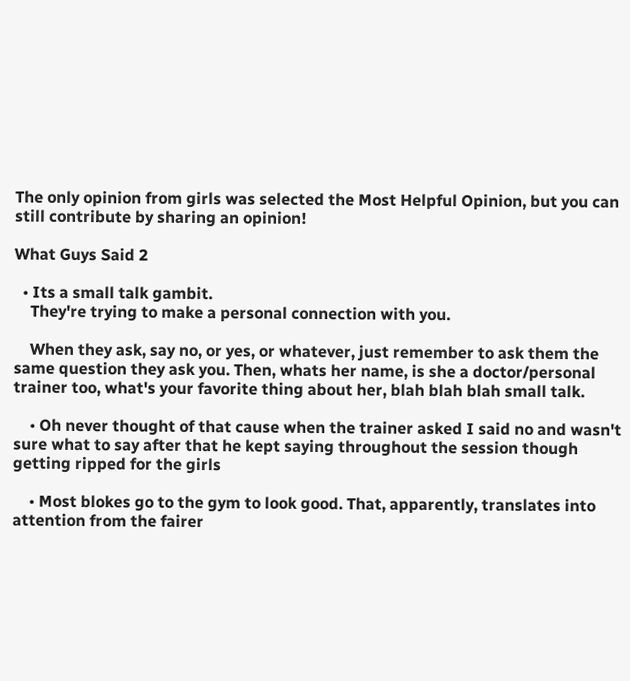The only opinion from girls was selected the Most Helpful Opinion, but you can still contribute by sharing an opinion!

What Guys Said 2

  • Its a small talk gambit.
    They're trying to make a personal connection with you.

    When they ask, say no, or yes, or whatever, just remember to ask them the same question they ask you. Then, whats her name, is she a doctor/personal trainer too, what's your favorite thing about her, blah blah blah small talk.

    • Oh never thought of that cause when the trainer asked I said no and wasn't sure what to say after that he kept saying throughout the session though getting ripped for the girls

    • Most blokes go to the gym to look good. That, apparently, translates into attention from the fairer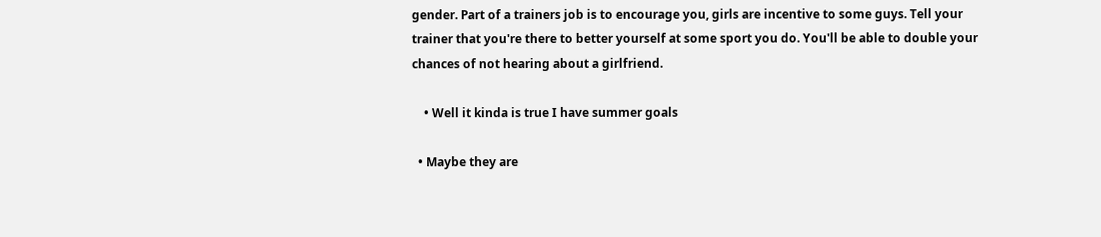gender. Part of a trainers job is to encourage you, girls are incentive to some guys. Tell your trainer that you're there to better yourself at some sport you do. You'll be able to double your chances of not hearing about a girlfriend.

    • Well it kinda is true I have summer goals

  • Maybe they are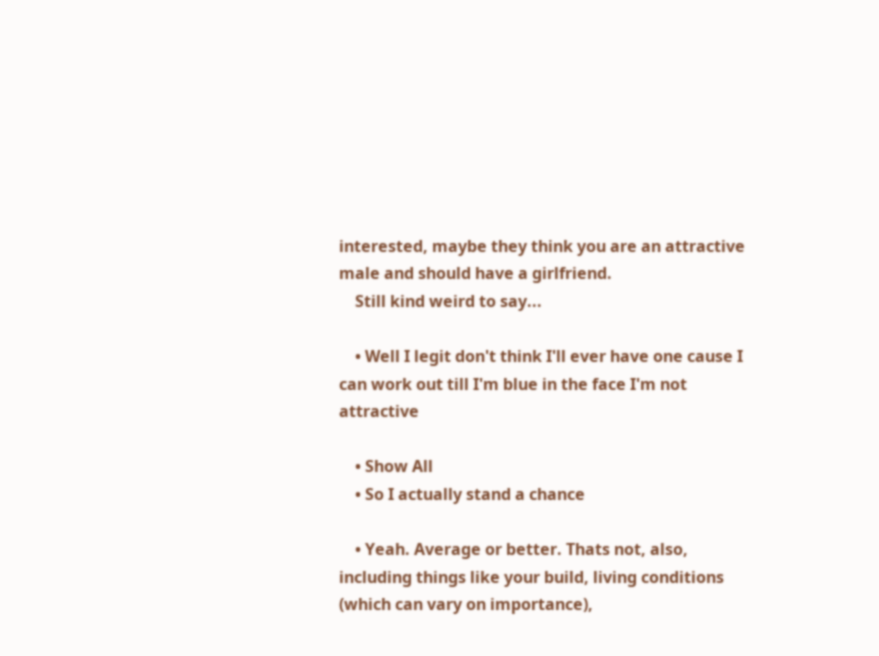interested, maybe they think you are an attractive male and should have a girlfriend.
    Still kind weird to say...

    • Well I legit don't think I'll ever have one cause I can work out till I'm blue in the face I'm not attractive

    • Show All
    • So I actually stand a chance

    • Yeah. Average or better. Thats not, also, including things like your build, living conditions (which can vary on importance),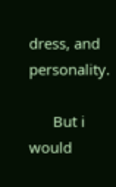dress, and personality.

      But i would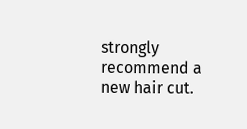strongly recommend a new hair cut.